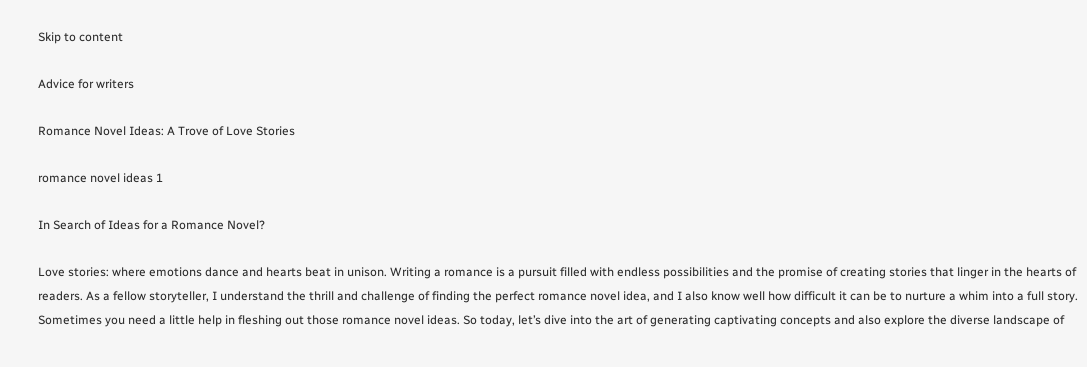Skip to content

Advice for writers

Romance Novel Ideas: A Trove of Love Stories

romance novel ideas 1

In Search of Ideas for a Romance Novel?

Love stories: where emotions dance and hearts beat in unison. Writing a romance is a pursuit filled with endless possibilities and the promise of creating stories that linger in the hearts of readers. As a fellow storyteller, I understand the thrill and challenge of finding the perfect romance novel idea, and I also know well how difficult it can be to nurture a whim into a full story. Sometimes you need a little help in fleshing out those romance novel ideas. So today, let’s dive into the art of generating captivating concepts and also explore the diverse landscape of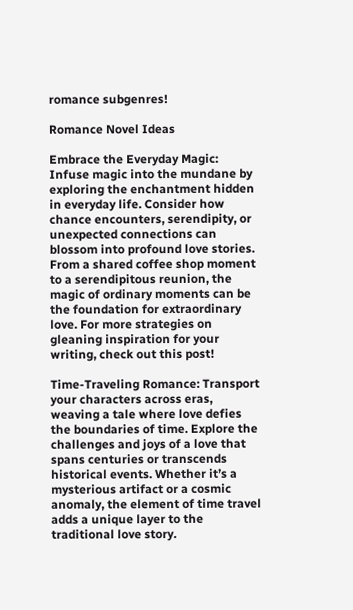romance subgenres!

Romance Novel Ideas

Embrace the Everyday Magic: Infuse magic into the mundane by exploring the enchantment hidden in everyday life. Consider how chance encounters, serendipity, or unexpected connections can blossom into profound love stories. From a shared coffee shop moment to a serendipitous reunion, the magic of ordinary moments can be the foundation for extraordinary love. For more strategies on gleaning inspiration for your writing, check out this post!

Time-Traveling Romance: Transport your characters across eras, weaving a tale where love defies the boundaries of time. Explore the challenges and joys of a love that spans centuries or transcends historical events. Whether it’s a mysterious artifact or a cosmic anomaly, the element of time travel adds a unique layer to the traditional love story.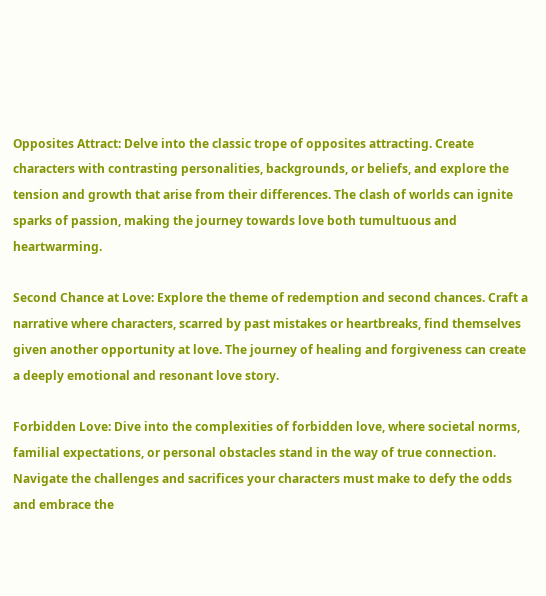Opposites Attract: Delve into the classic trope of opposites attracting. Create characters with contrasting personalities, backgrounds, or beliefs, and explore the tension and growth that arise from their differences. The clash of worlds can ignite sparks of passion, making the journey towards love both tumultuous and heartwarming.

Second Chance at Love: Explore the theme of redemption and second chances. Craft a narrative where characters, scarred by past mistakes or heartbreaks, find themselves given another opportunity at love. The journey of healing and forgiveness can create a deeply emotional and resonant love story.

Forbidden Love: Dive into the complexities of forbidden love, where societal norms, familial expectations, or personal obstacles stand in the way of true connection. Navigate the challenges and sacrifices your characters must make to defy the odds and embrace the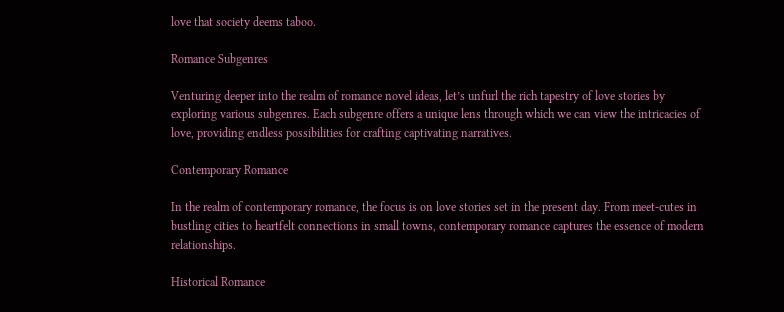love that society deems taboo.

Romance Subgenres

Venturing deeper into the realm of romance novel ideas, let’s unfurl the rich tapestry of love stories by exploring various subgenres. Each subgenre offers a unique lens through which we can view the intricacies of love, providing endless possibilities for crafting captivating narratives.

Contemporary Romance

In the realm of contemporary romance, the focus is on love stories set in the present day. From meet-cutes in bustling cities to heartfelt connections in small towns, contemporary romance captures the essence of modern relationships.

Historical Romance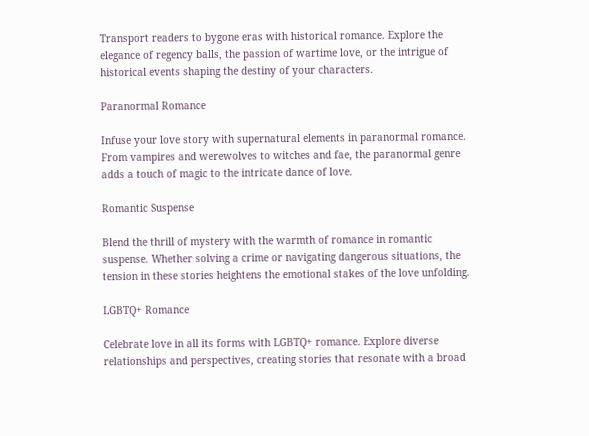Transport readers to bygone eras with historical romance. Explore the elegance of regency balls, the passion of wartime love, or the intrigue of historical events shaping the destiny of your characters.

Paranormal Romance

Infuse your love story with supernatural elements in paranormal romance. From vampires and werewolves to witches and fae, the paranormal genre adds a touch of magic to the intricate dance of love.

Romantic Suspense

Blend the thrill of mystery with the warmth of romance in romantic suspense. Whether solving a crime or navigating dangerous situations, the tension in these stories heightens the emotional stakes of the love unfolding.

LGBTQ+ Romance

Celebrate love in all its forms with LGBTQ+ romance. Explore diverse relationships and perspectives, creating stories that resonate with a broad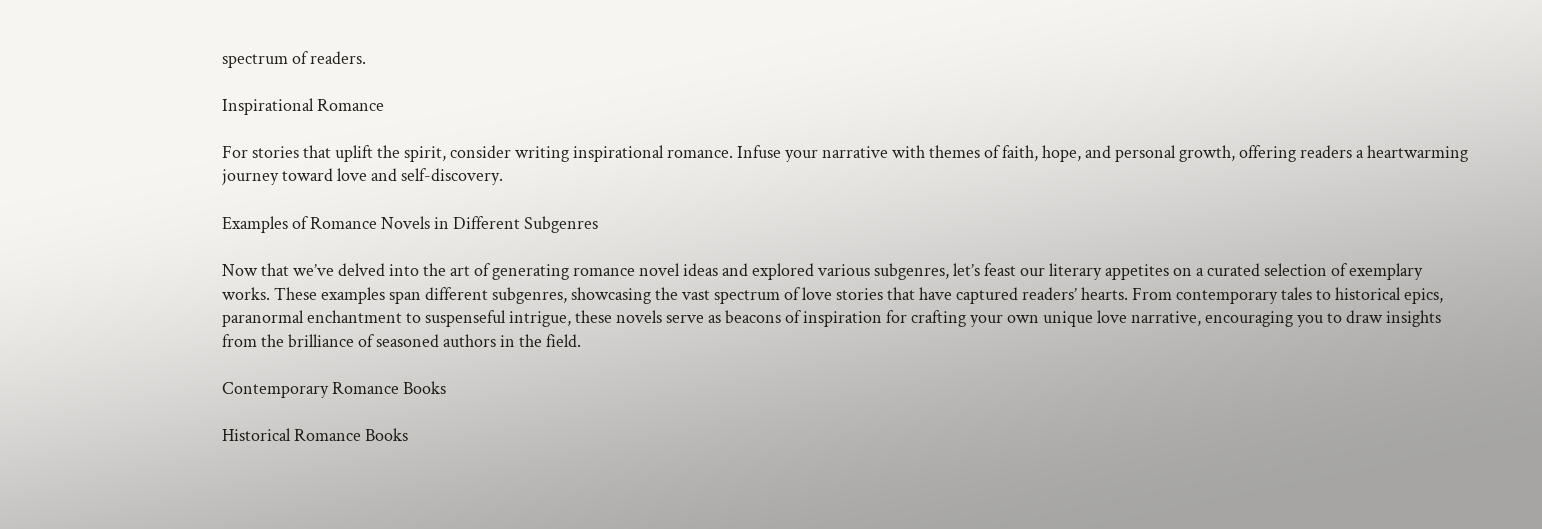spectrum of readers.

Inspirational Romance

For stories that uplift the spirit, consider writing inspirational romance. Infuse your narrative with themes of faith, hope, and personal growth, offering readers a heartwarming journey toward love and self-discovery.

Examples of Romance Novels in Different Subgenres

Now that we’ve delved into the art of generating romance novel ideas and explored various subgenres, let’s feast our literary appetites on a curated selection of exemplary works. These examples span different subgenres, showcasing the vast spectrum of love stories that have captured readers’ hearts. From contemporary tales to historical epics, paranormal enchantment to suspenseful intrigue, these novels serve as beacons of inspiration for crafting your own unique love narrative, encouraging you to draw insights from the brilliance of seasoned authors in the field.

Contemporary Romance Books

Historical Romance Books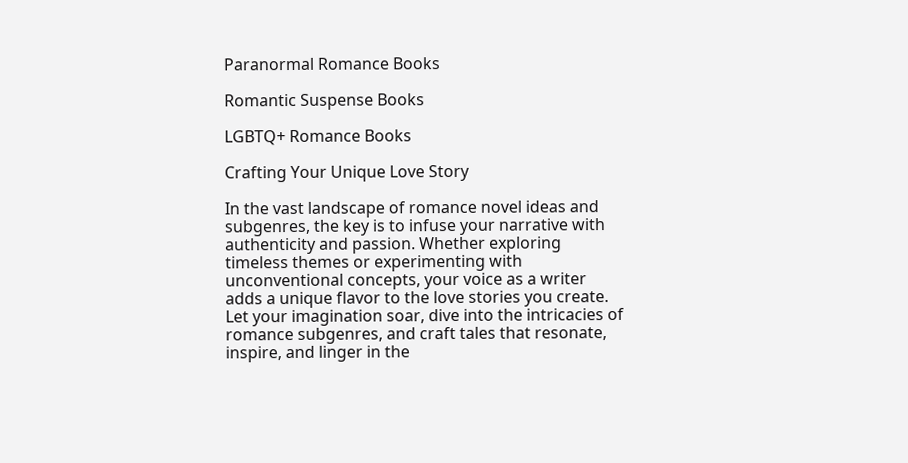Paranormal Romance Books

Romantic Suspense Books

LGBTQ+ Romance Books

Crafting Your Unique Love Story

In the vast landscape of romance novel ideas and subgenres, the key is to infuse your narrative with authenticity and passion. Whether exploring timeless themes or experimenting with unconventional concepts, your voice as a writer adds a unique flavor to the love stories you create. Let your imagination soar, dive into the intricacies of romance subgenres, and craft tales that resonate, inspire, and linger in the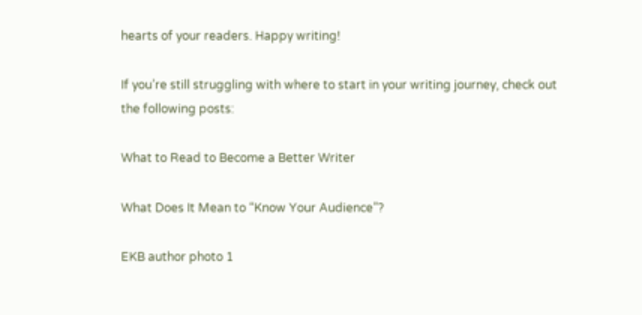hearts of your readers. Happy writing!

If you’re still struggling with where to start in your writing journey, check out the following posts:

What to Read to Become a Better Writer

What Does It Mean to “Know Your Audience”?

EKB author photo 1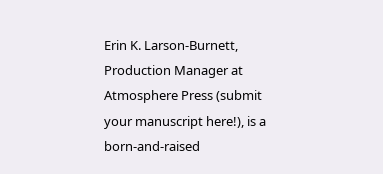Erin K. Larson-Burnett, Production Manager at Atmosphere Press (submit your manuscript here!), is a born-and-raised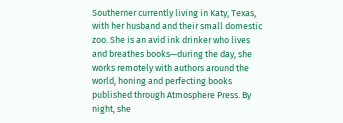Southerner currently living in Katy, Texas, with her husband and their small domestic zoo. She is an avid ink drinker who lives and breathes books—during the day, she works remotely with authors around the world, honing and perfecting books published through Atmosphere Press. By night, she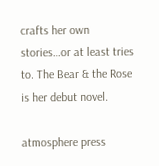crafts her own stories…or at least tries to. The Bear & the Rose is her debut novel.

atmosphere press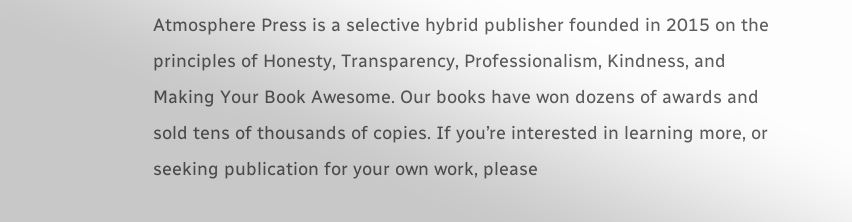Atmosphere Press is a selective hybrid publisher founded in 2015 on the principles of Honesty, Transparency, Professionalism, Kindness, and Making Your Book Awesome. Our books have won dozens of awards and sold tens of thousands of copies. If you’re interested in learning more, or seeking publication for your own work, please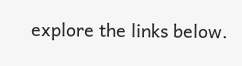explore the links below.